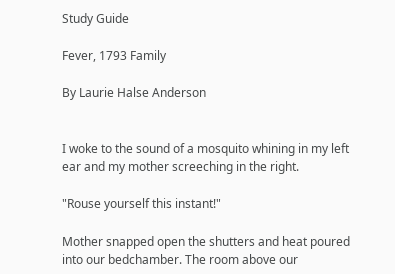Study Guide

Fever, 1793 Family

By Laurie Halse Anderson


I woke to the sound of a mosquito whining in my left ear and my mother screeching in the right.

"Rouse yourself this instant!"

Mother snapped open the shutters and heat poured into our bedchamber. The room above our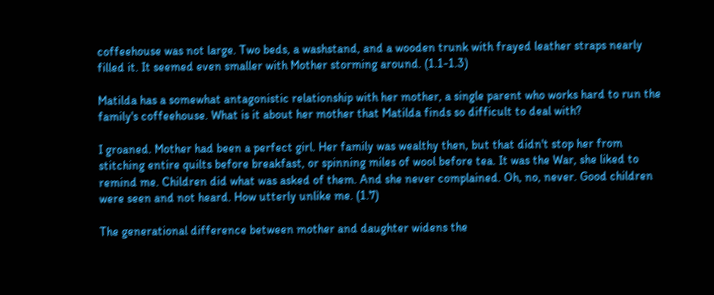coffeehouse was not large. Two beds, a washstand, and a wooden trunk with frayed leather straps nearly filled it. It seemed even smaller with Mother storming around. (1.1-1.3)

Matilda has a somewhat antagonistic relationship with her mother, a single parent who works hard to run the family's coffeehouse. What is it about her mother that Matilda finds so difficult to deal with?

I groaned. Mother had been a perfect girl. Her family was wealthy then, but that didn't stop her from stitching entire quilts before breakfast, or spinning miles of wool before tea. It was the War, she liked to remind me. Children did what was asked of them. And she never complained. Oh, no, never. Good children were seen and not heard. How utterly unlike me. (1.7)

The generational difference between mother and daughter widens the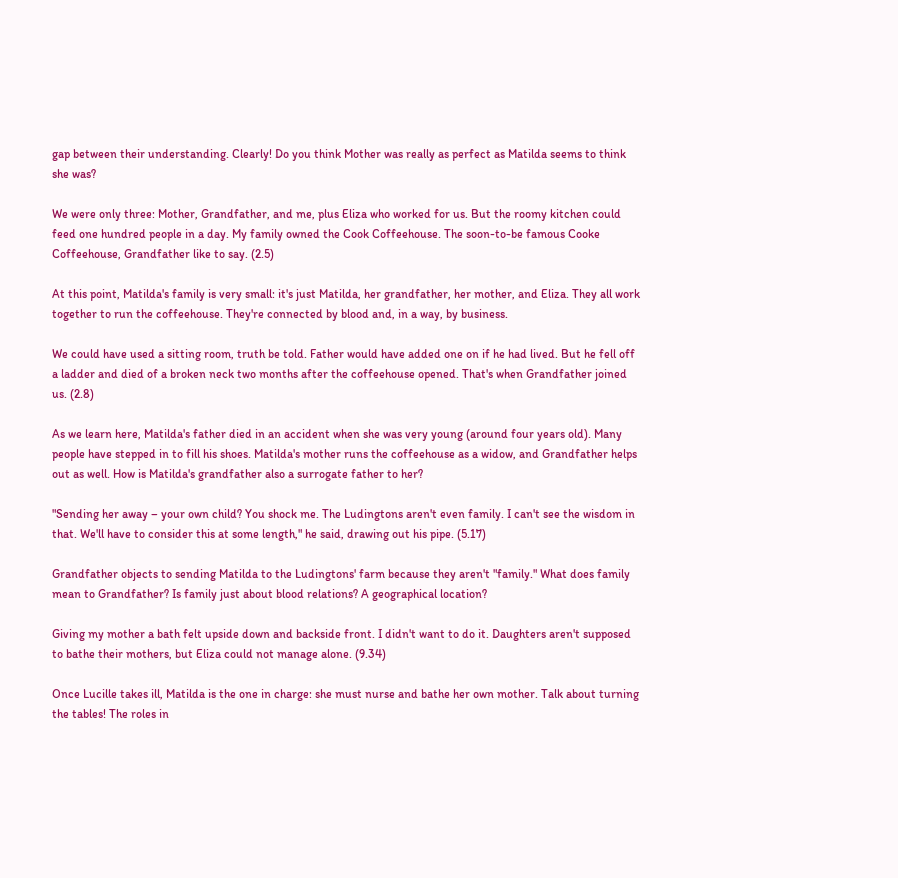gap between their understanding. Clearly! Do you think Mother was really as perfect as Matilda seems to think she was?

We were only three: Mother, Grandfather, and me, plus Eliza who worked for us. But the roomy kitchen could feed one hundred people in a day. My family owned the Cook Coffeehouse. The soon-to-be famous Cooke Coffeehouse, Grandfather like to say. (2.5)

At this point, Matilda's family is very small: it's just Matilda, her grandfather, her mother, and Eliza. They all work together to run the coffeehouse. They're connected by blood and, in a way, by business.

We could have used a sitting room, truth be told. Father would have added one on if he had lived. But he fell off a ladder and died of a broken neck two months after the coffeehouse opened. That's when Grandfather joined us. (2.8)

As we learn here, Matilda's father died in an accident when she was very young (around four years old). Many people have stepped in to fill his shoes. Matilda's mother runs the coffeehouse as a widow, and Grandfather helps out as well. How is Matilda's grandfather also a surrogate father to her?

"Sending her away – your own child? You shock me. The Ludingtons aren't even family. I can't see the wisdom in that. We'll have to consider this at some length," he said, drawing out his pipe. (5.17)

Grandfather objects to sending Matilda to the Ludingtons' farm because they aren't "family." What does family mean to Grandfather? Is family just about blood relations? A geographical location?

Giving my mother a bath felt upside down and backside front. I didn't want to do it. Daughters aren't supposed to bathe their mothers, but Eliza could not manage alone. (9.34)

Once Lucille takes ill, Matilda is the one in charge: she must nurse and bathe her own mother. Talk about turning the tables! The roles in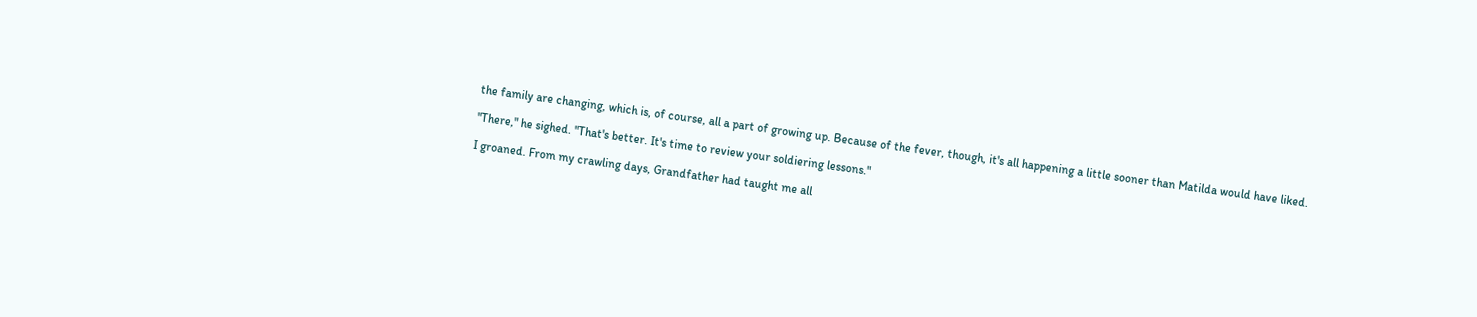the family are changing, which is, of course, all a part of growing up. Because of the fever, though, it's all happening a little sooner than Matilda would have liked.

"There," he sighed. "That's better. It's time to review your soldiering lessons."

I groaned. From my crawling days, Grandfather had taught me all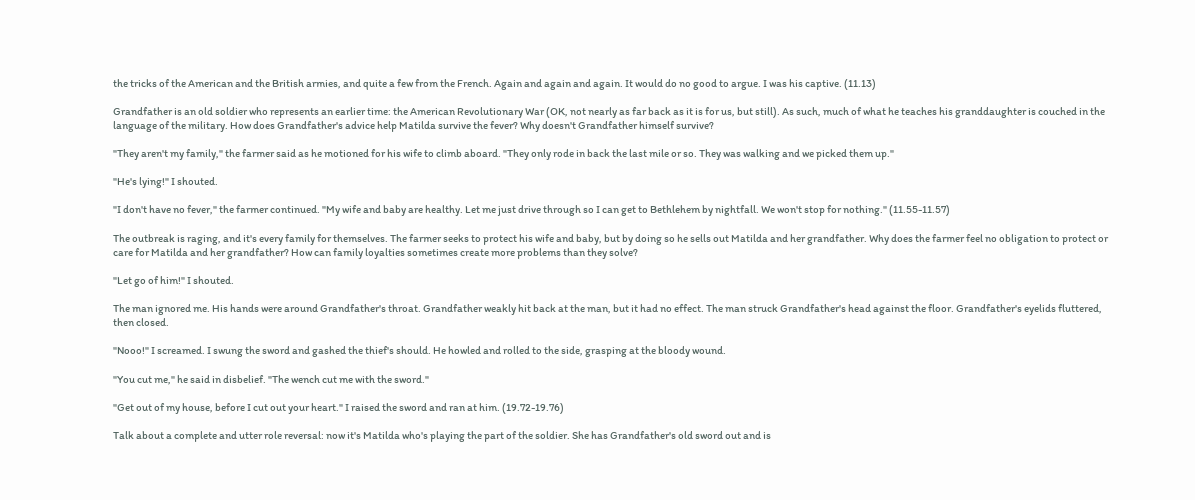the tricks of the American and the British armies, and quite a few from the French. Again and again and again. It would do no good to argue. I was his captive. (11.13)

Grandfather is an old soldier who represents an earlier time: the American Revolutionary War (OK, not nearly as far back as it is for us, but still). As such, much of what he teaches his granddaughter is couched in the language of the military. How does Grandfather's advice help Matilda survive the fever? Why doesn't Grandfather himself survive?

"They aren't my family," the farmer said as he motioned for his wife to climb aboard. "They only rode in back the last mile or so. They was walking and we picked them up."

"He's lying!" I shouted.

"I don't have no fever," the farmer continued. "My wife and baby are healthy. Let me just drive through so I can get to Bethlehem by nightfall. We won't stop for nothing." (11.55-11.57)

The outbreak is raging, and it's every family for themselves. The farmer seeks to protect his wife and baby, but by doing so he sells out Matilda and her grandfather. Why does the farmer feel no obligation to protect or care for Matilda and her grandfather? How can family loyalties sometimes create more problems than they solve?

"Let go of him!" I shouted.

The man ignored me. His hands were around Grandfather's throat. Grandfather weakly hit back at the man, but it had no effect. The man struck Grandfather's head against the floor. Grandfather's eyelids fluttered, then closed.

"Nooo!" I screamed. I swung the sword and gashed the thief's should. He howled and rolled to the side, grasping at the bloody wound.

"You cut me," he said in disbelief. "The wench cut me with the sword."

"Get out of my house, before I cut out your heart." I raised the sword and ran at him. (19.72-19.76)

Talk about a complete and utter role reversal: now it's Matilda who's playing the part of the soldier. She has Grandfather's old sword out and is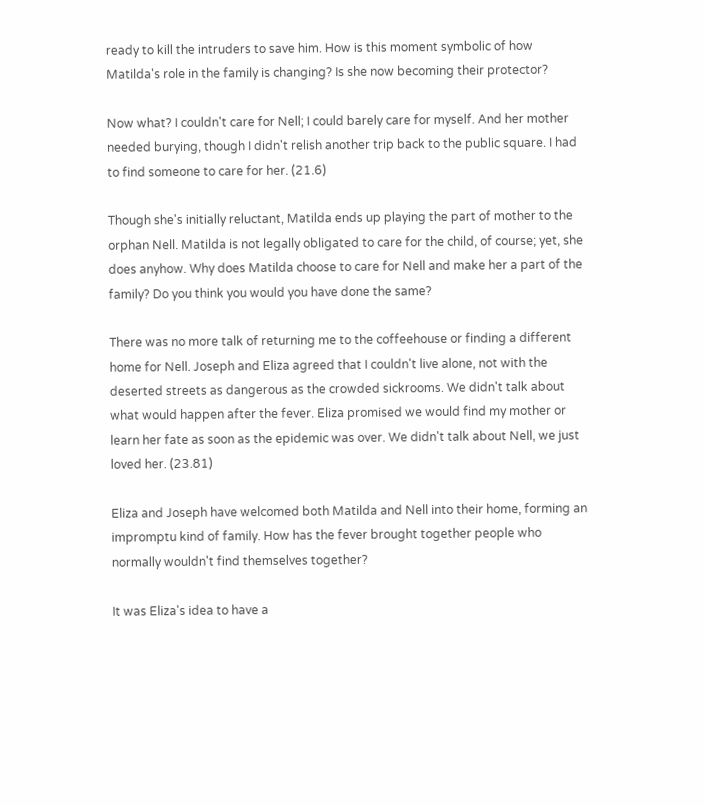ready to kill the intruders to save him. How is this moment symbolic of how Matilda's role in the family is changing? Is she now becoming their protector?

Now what? I couldn't care for Nell; I could barely care for myself. And her mother needed burying, though I didn't relish another trip back to the public square. I had to find someone to care for her. (21.6)

Though she's initially reluctant, Matilda ends up playing the part of mother to the orphan Nell. Matilda is not legally obligated to care for the child, of course; yet, she does anyhow. Why does Matilda choose to care for Nell and make her a part of the family? Do you think you would you have done the same?

There was no more talk of returning me to the coffeehouse or finding a different home for Nell. Joseph and Eliza agreed that I couldn't live alone, not with the deserted streets as dangerous as the crowded sickrooms. We didn't talk about what would happen after the fever. Eliza promised we would find my mother or learn her fate as soon as the epidemic was over. We didn't talk about Nell, we just loved her. (23.81)

Eliza and Joseph have welcomed both Matilda and Nell into their home, forming an impromptu kind of family. How has the fever brought together people who normally wouldn't find themselves together?

It was Eliza's idea to have a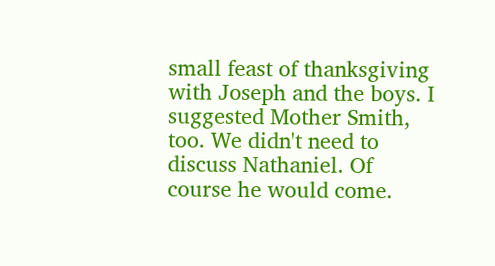small feast of thanksgiving with Joseph and the boys. I suggested Mother Smith, too. We didn't need to discuss Nathaniel. Of course he would come.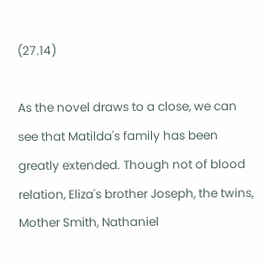(27.14)

As the novel draws to a close, we can see that Matilda's family has been greatly extended. Though not of blood relation, Eliza's brother Joseph, the twins, Mother Smith, Nathaniel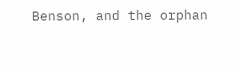Benson, and the orphan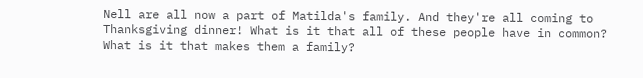Nell are all now a part of Matilda's family. And they're all coming to Thanksgiving dinner! What is it that all of these people have in common? What is it that makes them a family?